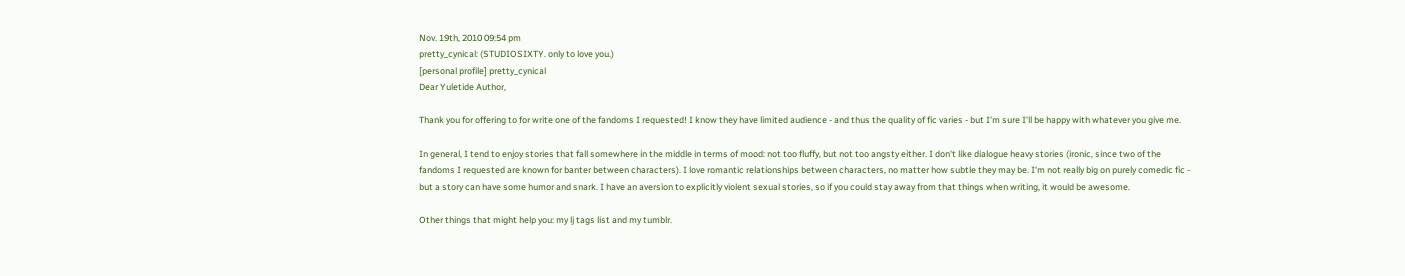Nov. 19th, 2010 09:54 pm
pretty_cynical: (STUDIOSIXTY. only to love you.)
[personal profile] pretty_cynical
Dear Yuletide Author,

Thank you for offering to for write one of the fandoms I requested! I know they have limited audience - and thus the quality of fic varies - but I'm sure I'll be happy with whatever you give me.

In general, I tend to enjoy stories that fall somewhere in the middle in terms of mood: not too fluffy, but not too angsty either. I don't like dialogue heavy stories (ironic, since two of the fandoms I requested are known for banter between characters). I love romantic relationships between characters, no matter how subtle they may be. I'm not really big on purely comedic fic - but a story can have some humor and snark. I have an aversion to explicitly violent sexual stories, so if you could stay away from that things when writing, it would be awesome.

Other things that might help you: my lj tags list and my tumblr.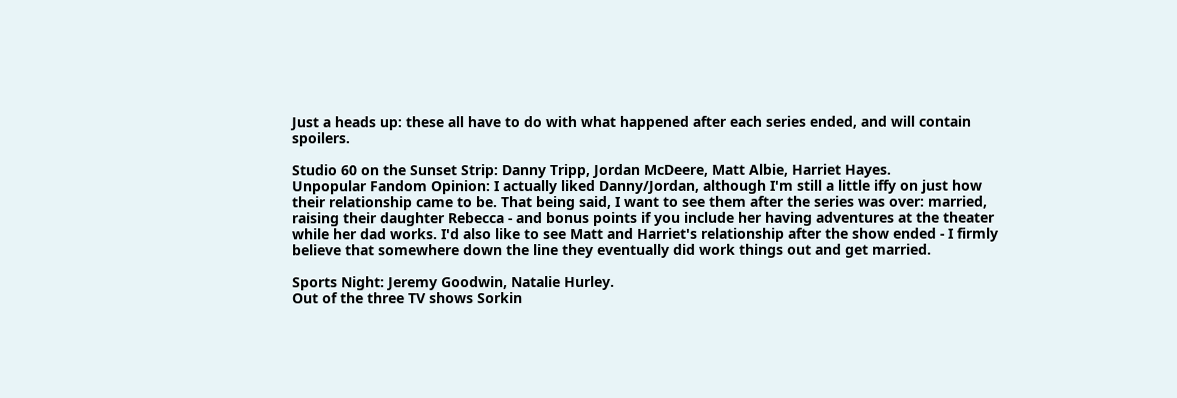Just a heads up: these all have to do with what happened after each series ended, and will contain spoilers.

Studio 60 on the Sunset Strip: Danny Tripp, Jordan McDeere, Matt Albie, Harriet Hayes.
Unpopular Fandom Opinion: I actually liked Danny/Jordan, although I'm still a little iffy on just how their relationship came to be. That being said, I want to see them after the series was over: married, raising their daughter Rebecca - and bonus points if you include her having adventures at the theater while her dad works. I'd also like to see Matt and Harriet's relationship after the show ended - I firmly believe that somewhere down the line they eventually did work things out and get married.

Sports Night: Jeremy Goodwin, Natalie Hurley.
Out of the three TV shows Sorkin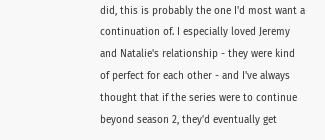did, this is probably the one I'd most want a continuation of. I especially loved Jeremy and Natalie's relationship - they were kind of perfect for each other - and I've always thought that if the series were to continue beyond season 2, they'd eventually get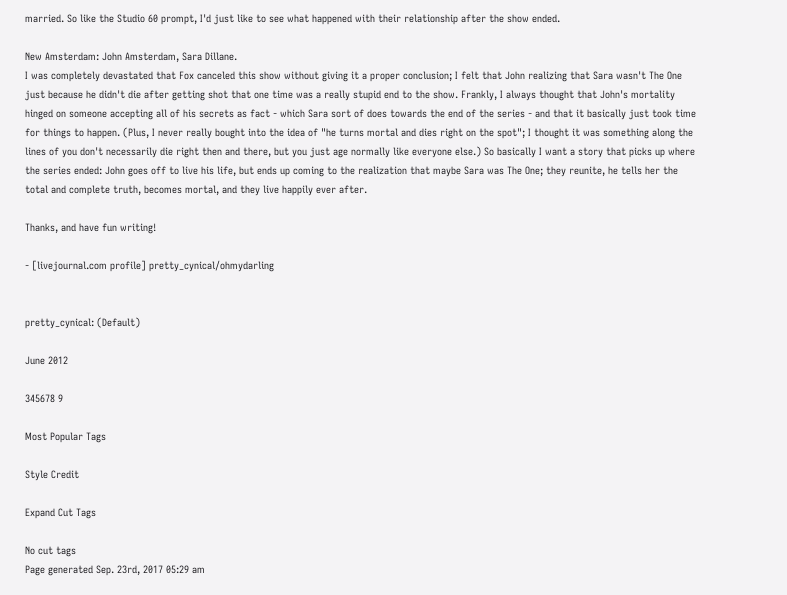married. So like the Studio 60 prompt, I'd just like to see what happened with their relationship after the show ended.

New Amsterdam: John Amsterdam, Sara Dillane.
I was completely devastated that Fox canceled this show without giving it a proper conclusion; I felt that John realizing that Sara wasn't The One just because he didn't die after getting shot that one time was a really stupid end to the show. Frankly, I always thought that John's mortality hinged on someone accepting all of his secrets as fact - which Sara sort of does towards the end of the series - and that it basically just took time for things to happen. (Plus, I never really bought into the idea of "he turns mortal and dies right on the spot"; I thought it was something along the lines of you don't necessarily die right then and there, but you just age normally like everyone else.) So basically I want a story that picks up where the series ended: John goes off to live his life, but ends up coming to the realization that maybe Sara was The One; they reunite, he tells her the total and complete truth, becomes mortal, and they live happily ever after.

Thanks, and have fun writing!

- [livejournal.com profile] pretty_cynical/ohmydarling


pretty_cynical: (Default)

June 2012

345678 9

Most Popular Tags

Style Credit

Expand Cut Tags

No cut tags
Page generated Sep. 23rd, 2017 05:29 am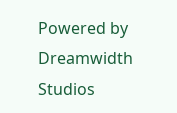Powered by Dreamwidth Studios